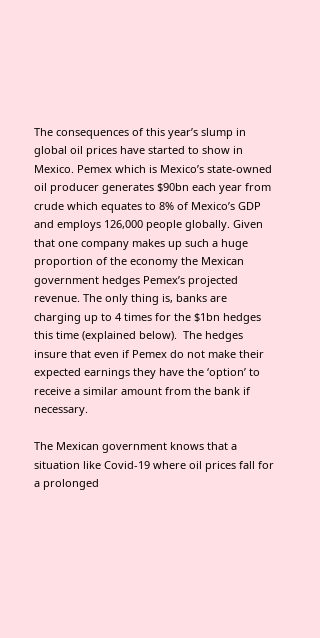The consequences of this year’s slump in global oil prices have started to show in Mexico. Pemex which is Mexico’s state-owned oil producer generates $90bn each year from crude which equates to 8% of Mexico’s GDP and employs 126,000 people globally. Given that one company makes up such a huge proportion of the economy the Mexican government hedges Pemex’s projected revenue. The only thing is, banks are charging up to 4 times for the $1bn hedges this time (explained below).  The hedges insure that even if Pemex do not make their expected earnings they have the ‘option’ to receive a similar amount from the bank if necessary.

The Mexican government knows that a situation like Covid-19 where oil prices fall for a prolonged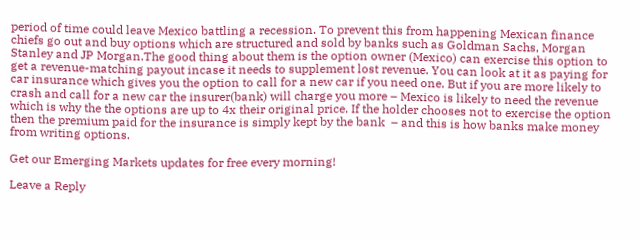period of time could leave Mexico battling a recession. To prevent this from happening Mexican finance chiefs go out and buy options which are structured and sold by banks such as Goldman Sachs, Morgan Stanley and JP Morgan.The good thing about them is the option owner (Mexico) can exercise this option to get a revenue-matching payout incase it needs to supplement lost revenue. You can look at it as paying for car insurance which gives you the option to call for a new car if you need one. But if you are more likely to crash and call for a new car the insurer(bank) will charge you more – Mexico is likely to need the revenue which is why the the options are up to 4x their original price. If the holder chooses not to exercise the option then the premium paid for the insurance is simply kept by the bank  – and this is how banks make money from writing options.

Get our Emerging Markets updates for free every morning!

Leave a Reply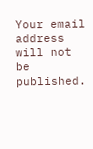Your email address will not be published.